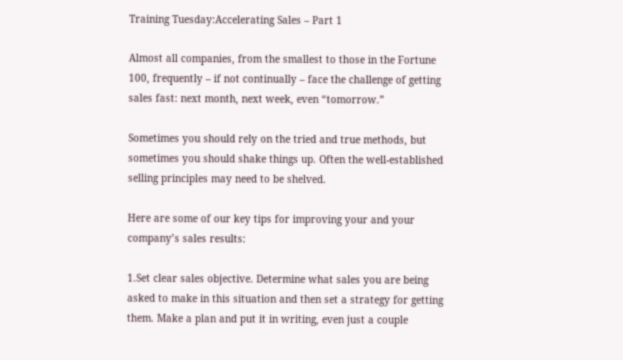Training Tuesday:Accelerating Sales – Part 1

Almost all companies, from the smallest to those in the Fortune 100, frequently – if not continually – face the challenge of getting sales fast: next month, next week, even “tomorrow.”

Sometimes you should rely on the tried and true methods, but sometimes you should shake things up. Often the well-established selling principles may need to be shelved.

Here are some of our key tips for improving your and your company’s sales results:

1.Set clear sales objective. Determine what sales you are being asked to make in this situation and then set a strategy for getting them. Make a plan and put it in writing, even just a couple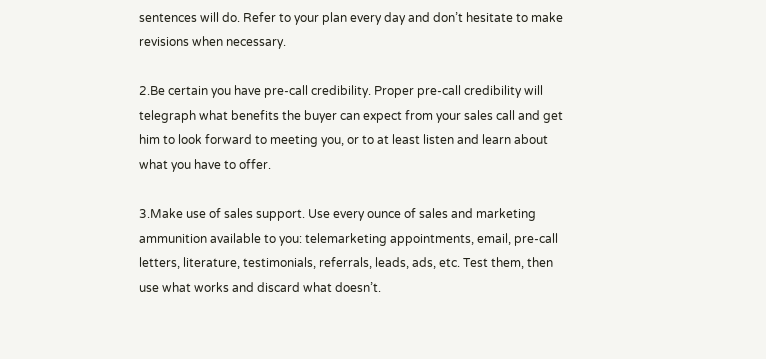sentences will do. Refer to your plan every day and don’t hesitate to make revisions when necessary.

2.Be certain you have pre-call credibility. Proper pre-call credibility will telegraph what benefits the buyer can expect from your sales call and get him to look forward to meeting you, or to at least listen and learn about what you have to offer.

3.Make use of sales support. Use every ounce of sales and marketing ammunition available to you: telemarketing appointments, email, pre-call letters, literature, testimonials, referrals, leads, ads, etc. Test them, then use what works and discard what doesn’t.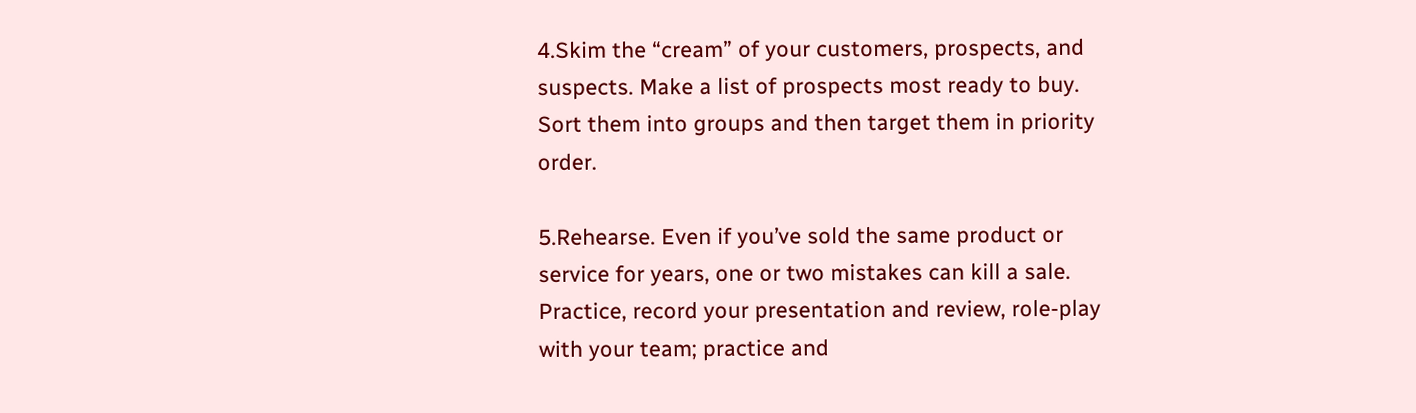4.Skim the “cream” of your customers, prospects, and suspects. Make a list of prospects most ready to buy. Sort them into groups and then target them in priority order.

5.Rehearse. Even if you’ve sold the same product or service for years, one or two mistakes can kill a sale. Practice, record your presentation and review, role-play with your team; practice and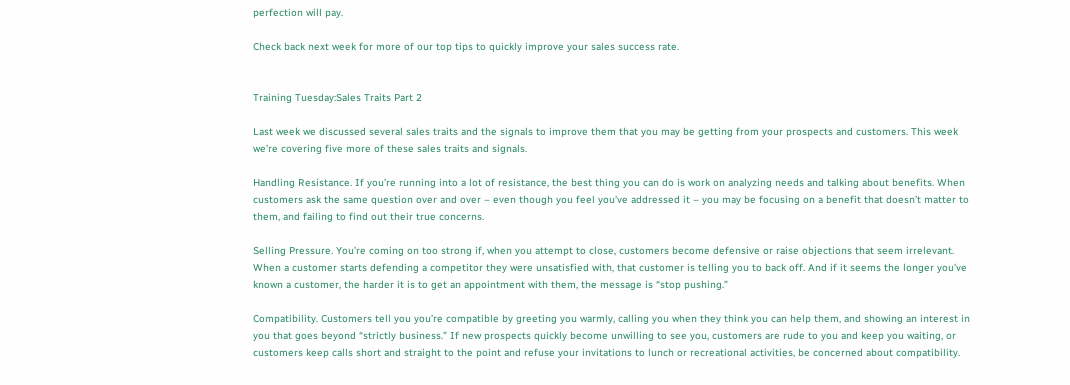perfection will pay.

Check back next week for more of our top tips to quickly improve your sales success rate.


Training Tuesday:Sales Traits Part 2

Last week we discussed several sales traits and the signals to improve them that you may be getting from your prospects and customers. This week we’re covering five more of these sales traits and signals.

Handling Resistance. If you’re running into a lot of resistance, the best thing you can do is work on analyzing needs and talking about benefits. When customers ask the same question over and over – even though you feel you’ve addressed it – you may be focusing on a benefit that doesn’t matter to them, and failing to find out their true concerns.

Selling Pressure. You’re coming on too strong if, when you attempt to close, customers become defensive or raise objections that seem irrelevant. When a customer starts defending a competitor they were unsatisfied with, that customer is telling you to back off. And if it seems the longer you’ve known a customer, the harder it is to get an appointment with them, the message is “stop pushing.”

Compatibility. Customers tell you you’re compatible by greeting you warmly, calling you when they think you can help them, and showing an interest in you that goes beyond “strictly business.” If new prospects quickly become unwilling to see you, customers are rude to you and keep you waiting, or customers keep calls short and straight to the point and refuse your invitations to lunch or recreational activities, be concerned about compatibility.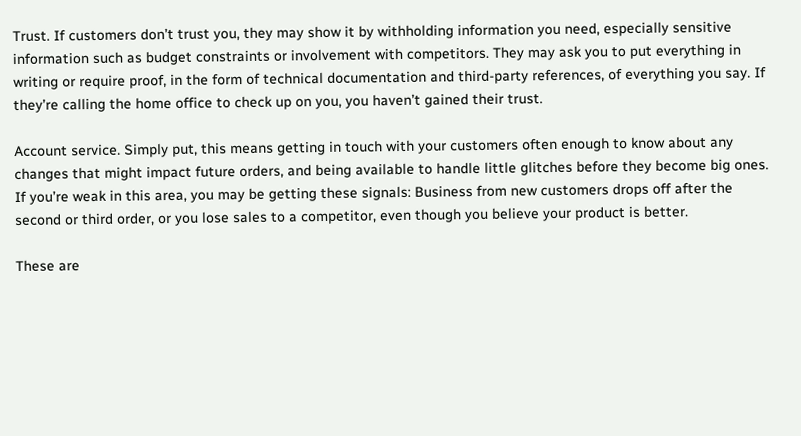Trust. If customers don’t trust you, they may show it by withholding information you need, especially sensitive information such as budget constraints or involvement with competitors. They may ask you to put everything in writing or require proof, in the form of technical documentation and third-party references, of everything you say. If they’re calling the home office to check up on you, you haven’t gained their trust.

Account service. Simply put, this means getting in touch with your customers often enough to know about any changes that might impact future orders, and being available to handle little glitches before they become big ones. If you’re weak in this area, you may be getting these signals: Business from new customers drops off after the second or third order, or you lose sales to a competitor, even though you believe your product is better.

These are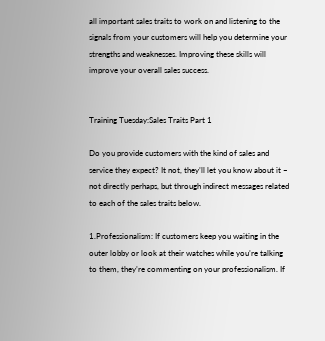all important sales traits to work on and listening to the signals from your customers will help you determine your strengths and weaknesses. Improving these skills will improve your overall sales success.


Training Tuesday:Sales Traits Part 1

Do you provide customers with the kind of sales and service they expect? It not, they’ll let you know about it – not directly perhaps, but through indirect messages related to each of the sales traits below.

1.Professionalism: If customers keep you waiting in the outer lobby or look at their watches while you’re talking to them, they’re commenting on your professionalism. If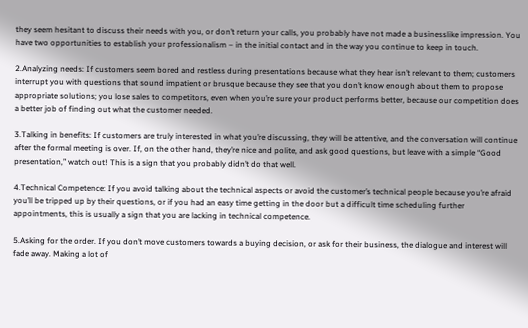they seem hesitant to discuss their needs with you, or don’t return your calls, you probably have not made a businesslike impression. You have two opportunities to establish your professionalism – in the initial contact and in the way you continue to keep in touch.

2.Analyzing needs: If customers seem bored and restless during presentations because what they hear isn’t relevant to them; customers interrupt you with questions that sound impatient or brusque because they see that you don’t know enough about them to propose appropriate solutions; you lose sales to competitors, even when you’re sure your product performs better, because our competition does a better job of finding out what the customer needed.

3.Talking in benefits: If customers are truly interested in what you’re discussing, they will be attentive, and the conversation will continue after the formal meeting is over. If, on the other hand, they’re nice and polite, and ask good questions, but leave with a simple “Good presentation,” watch out! This is a sign that you probably didn’t do that well.

4.Technical Competence: If you avoid talking about the technical aspects or avoid the customer’s technical people because you’re afraid you’ll be tripped up by their questions, or if you had an easy time getting in the door but a difficult time scheduling further appointments, this is usually a sign that you are lacking in technical competence.

5.Asking for the order. If you don’t move customers towards a buying decision, or ask for their business, the dialogue and interest will fade away. Making a lot of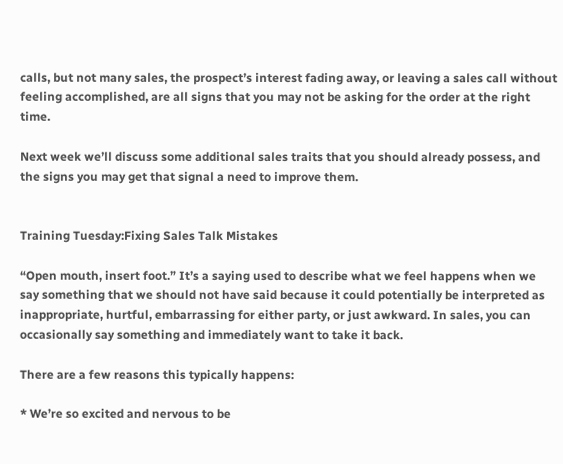calls, but not many sales, the prospect’s interest fading away, or leaving a sales call without feeling accomplished, are all signs that you may not be asking for the order at the right time.

Next week we’ll discuss some additional sales traits that you should already possess, and the signs you may get that signal a need to improve them.


Training Tuesday:Fixing Sales Talk Mistakes

“Open mouth, insert foot.” It’s a saying used to describe what we feel happens when we say something that we should not have said because it could potentially be interpreted as inappropriate, hurtful, embarrassing for either party, or just awkward. In sales, you can occasionally say something and immediately want to take it back.

There are a few reasons this typically happens:

* We’re so excited and nervous to be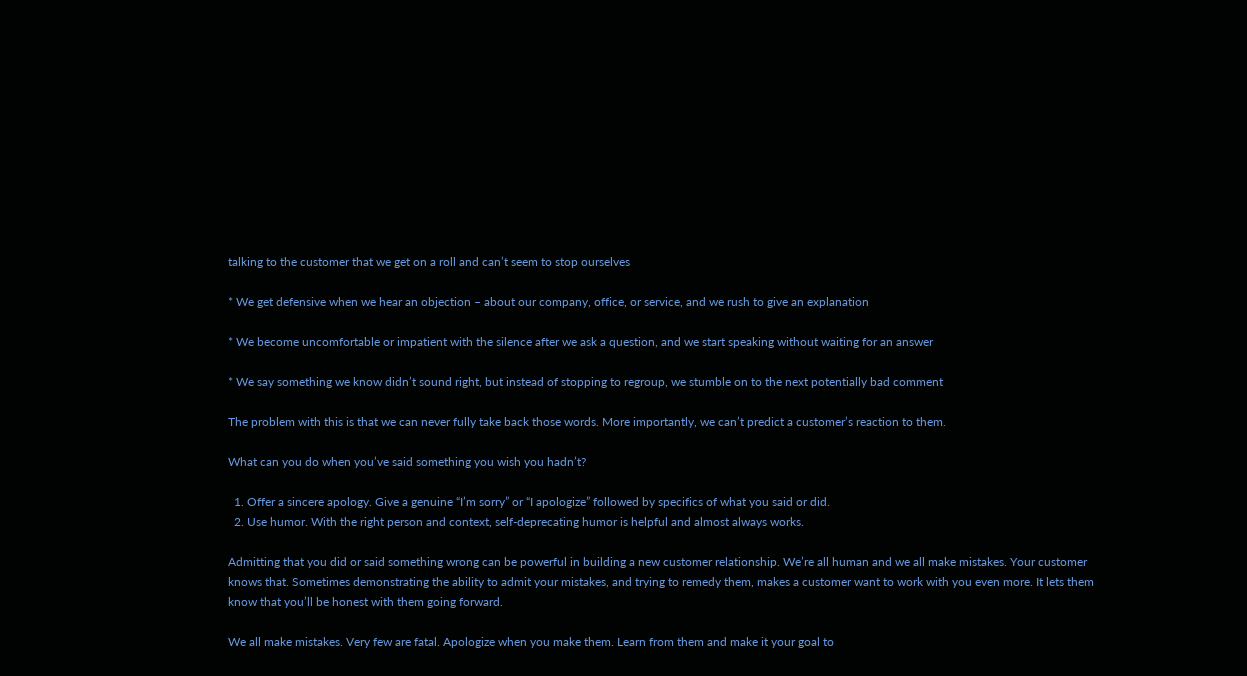talking to the customer that we get on a roll and can’t seem to stop ourselves

* We get defensive when we hear an objection – about our company, office, or service, and we rush to give an explanation

* We become uncomfortable or impatient with the silence after we ask a question, and we start speaking without waiting for an answer

* We say something we know didn’t sound right, but instead of stopping to regroup, we stumble on to the next potentially bad comment

The problem with this is that we can never fully take back those words. More importantly, we can’t predict a customer’s reaction to them.

What can you do when you’ve said something you wish you hadn’t?

  1. Offer a sincere apology. Give a genuine “I’m sorry” or “I apologize” followed by specifics of what you said or did.
  2. Use humor. With the right person and context, self-deprecating humor is helpful and almost always works.

Admitting that you did or said something wrong can be powerful in building a new customer relationship. We’re all human and we all make mistakes. Your customer knows that. Sometimes demonstrating the ability to admit your mistakes, and trying to remedy them, makes a customer want to work with you even more. It lets them know that you’ll be honest with them going forward.

We all make mistakes. Very few are fatal. Apologize when you make them. Learn from them and make it your goal to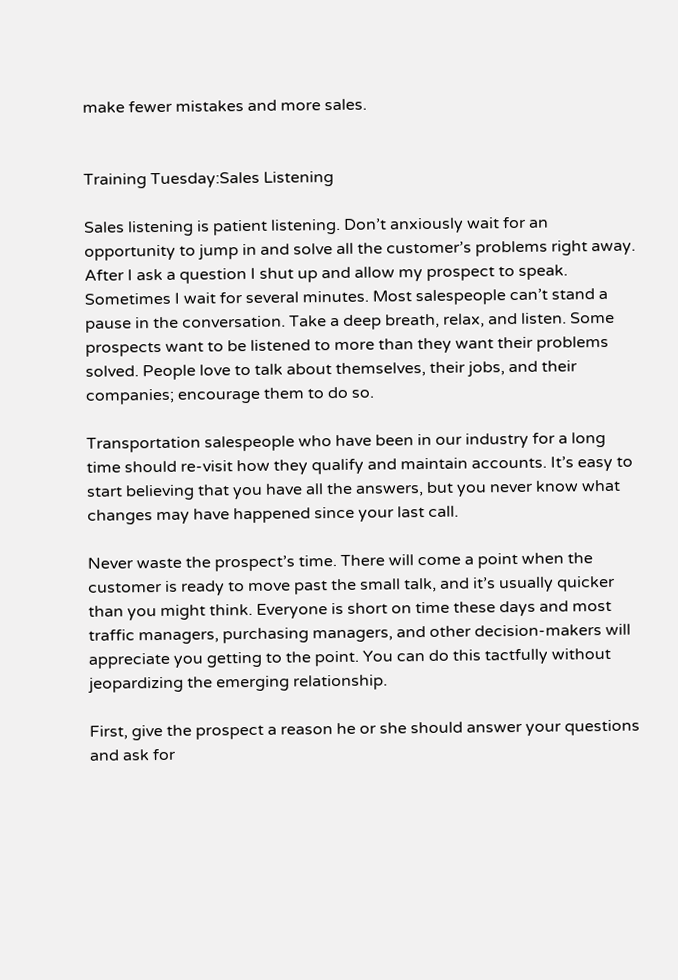make fewer mistakes and more sales.


Training Tuesday:Sales Listening

Sales listening is patient listening. Don’t anxiously wait for an opportunity to jump in and solve all the customer’s problems right away. After I ask a question I shut up and allow my prospect to speak. Sometimes I wait for several minutes. Most salespeople can’t stand a pause in the conversation. Take a deep breath, relax, and listen. Some prospects want to be listened to more than they want their problems solved. People love to talk about themselves, their jobs, and their companies; encourage them to do so.

Transportation salespeople who have been in our industry for a long time should re-visit how they qualify and maintain accounts. It’s easy to start believing that you have all the answers, but you never know what changes may have happened since your last call.

Never waste the prospect’s time. There will come a point when the customer is ready to move past the small talk, and it’s usually quicker than you might think. Everyone is short on time these days and most traffic managers, purchasing managers, and other decision-makers will appreciate you getting to the point. You can do this tactfully without jeopardizing the emerging relationship.

First, give the prospect a reason he or she should answer your questions and ask for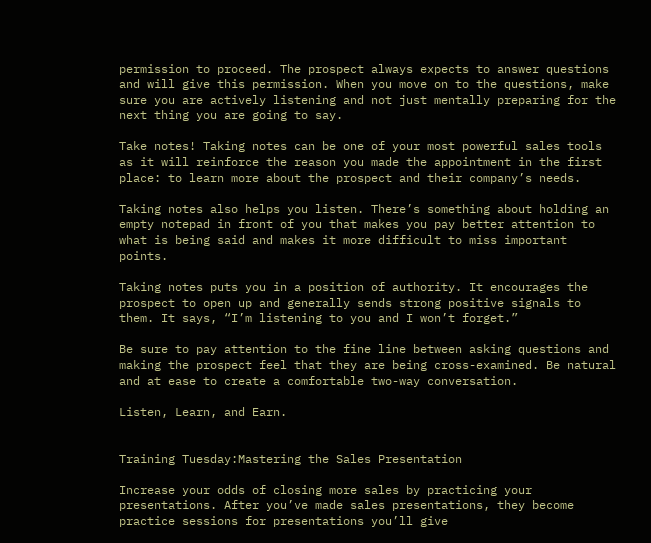permission to proceed. The prospect always expects to answer questions and will give this permission. When you move on to the questions, make sure you are actively listening and not just mentally preparing for the next thing you are going to say.

Take notes! Taking notes can be one of your most powerful sales tools as it will reinforce the reason you made the appointment in the first place: to learn more about the prospect and their company’s needs.

Taking notes also helps you listen. There’s something about holding an empty notepad in front of you that makes you pay better attention to what is being said and makes it more difficult to miss important points.

Taking notes puts you in a position of authority. It encourages the prospect to open up and generally sends strong positive signals to them. It says, “I’m listening to you and I won’t forget.”

Be sure to pay attention to the fine line between asking questions and making the prospect feel that they are being cross-examined. Be natural and at ease to create a comfortable two-way conversation.

Listen, Learn, and Earn.


Training Tuesday:Mastering the Sales Presentation

Increase your odds of closing more sales by practicing your presentations. After you’ve made sales presentations, they become practice sessions for presentations you’ll give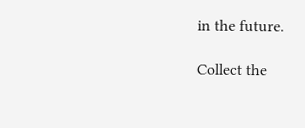in the future.

Collect the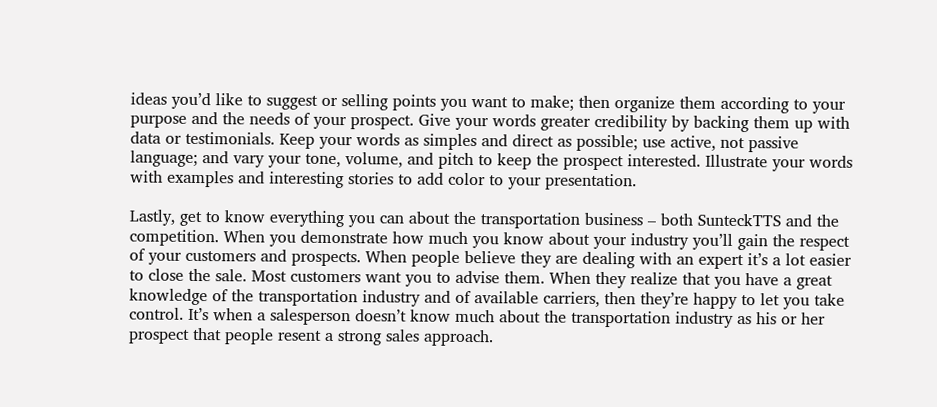ideas you’d like to suggest or selling points you want to make; then organize them according to your purpose and the needs of your prospect. Give your words greater credibility by backing them up with data or testimonials. Keep your words as simples and direct as possible; use active, not passive language; and vary your tone, volume, and pitch to keep the prospect interested. Illustrate your words with examples and interesting stories to add color to your presentation.

Lastly, get to know everything you can about the transportation business – both SunteckTTS and the competition. When you demonstrate how much you know about your industry you’ll gain the respect of your customers and prospects. When people believe they are dealing with an expert it’s a lot easier to close the sale. Most customers want you to advise them. When they realize that you have a great knowledge of the transportation industry and of available carriers, then they’re happy to let you take control. It’s when a salesperson doesn’t know much about the transportation industry as his or her prospect that people resent a strong sales approach.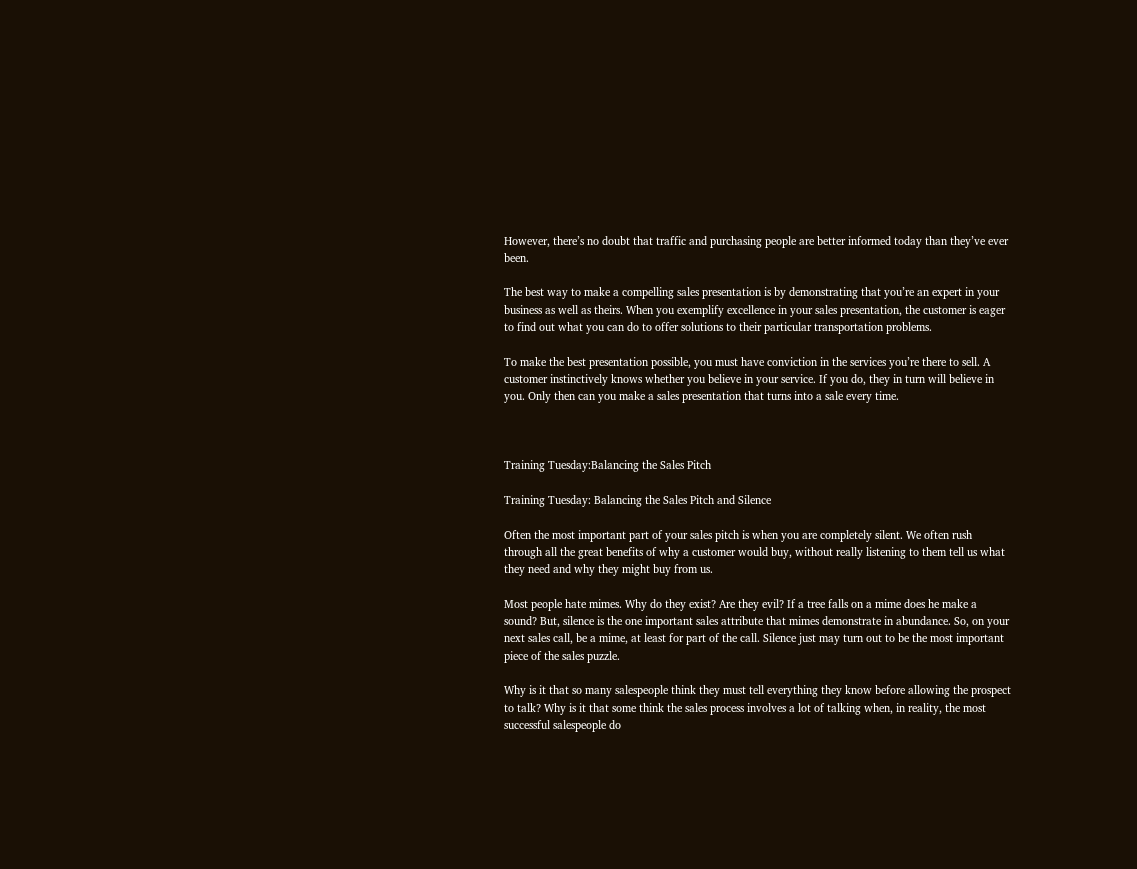However, there’s no doubt that traffic and purchasing people are better informed today than they’ve ever been.

The best way to make a compelling sales presentation is by demonstrating that you’re an expert in your business as well as theirs. When you exemplify excellence in your sales presentation, the customer is eager to find out what you can do to offer solutions to their particular transportation problems.

To make the best presentation possible, you must have conviction in the services you’re there to sell. A customer instinctively knows whether you believe in your service. If you do, they in turn will believe in you. Only then can you make a sales presentation that turns into a sale every time.



Training Tuesday:Balancing the Sales Pitch

Training Tuesday: Balancing the Sales Pitch and Silence

Often the most important part of your sales pitch is when you are completely silent. We often rush through all the great benefits of why a customer would buy, without really listening to them tell us what they need and why they might buy from us.

Most people hate mimes. Why do they exist? Are they evil? If a tree falls on a mime does he make a sound? But, silence is the one important sales attribute that mimes demonstrate in abundance. So, on your next sales call, be a mime, at least for part of the call. Silence just may turn out to be the most important piece of the sales puzzle.

Why is it that so many salespeople think they must tell everything they know before allowing the prospect to talk? Why is it that some think the sales process involves a lot of talking when, in reality, the most successful salespeople do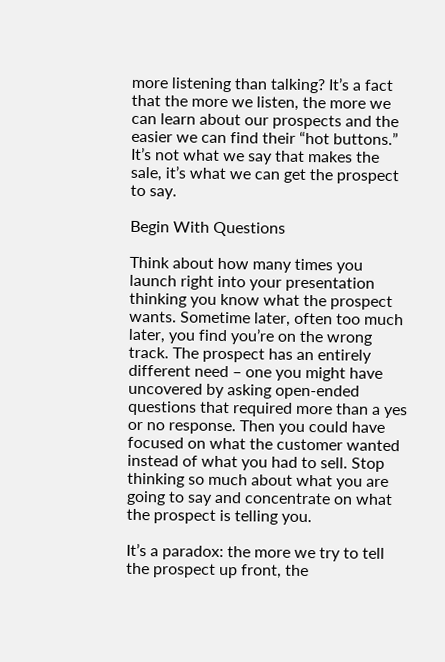more listening than talking? It’s a fact that the more we listen, the more we can learn about our prospects and the easier we can find their “hot buttons.”  It’s not what we say that makes the sale, it’s what we can get the prospect to say.

Begin With Questions

Think about how many times you launch right into your presentation thinking you know what the prospect wants. Sometime later, often too much later, you find you’re on the wrong track. The prospect has an entirely different need – one you might have uncovered by asking open-ended questions that required more than a yes or no response. Then you could have focused on what the customer wanted instead of what you had to sell. Stop thinking so much about what you are going to say and concentrate on what the prospect is telling you.

It’s a paradox: the more we try to tell the prospect up front, the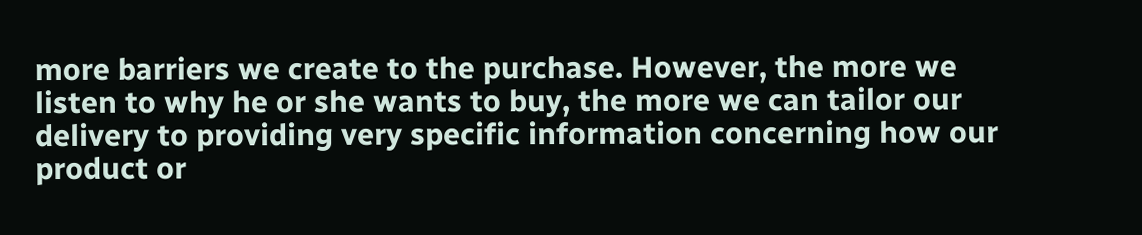more barriers we create to the purchase. However, the more we listen to why he or she wants to buy, the more we can tailor our delivery to providing very specific information concerning how our product or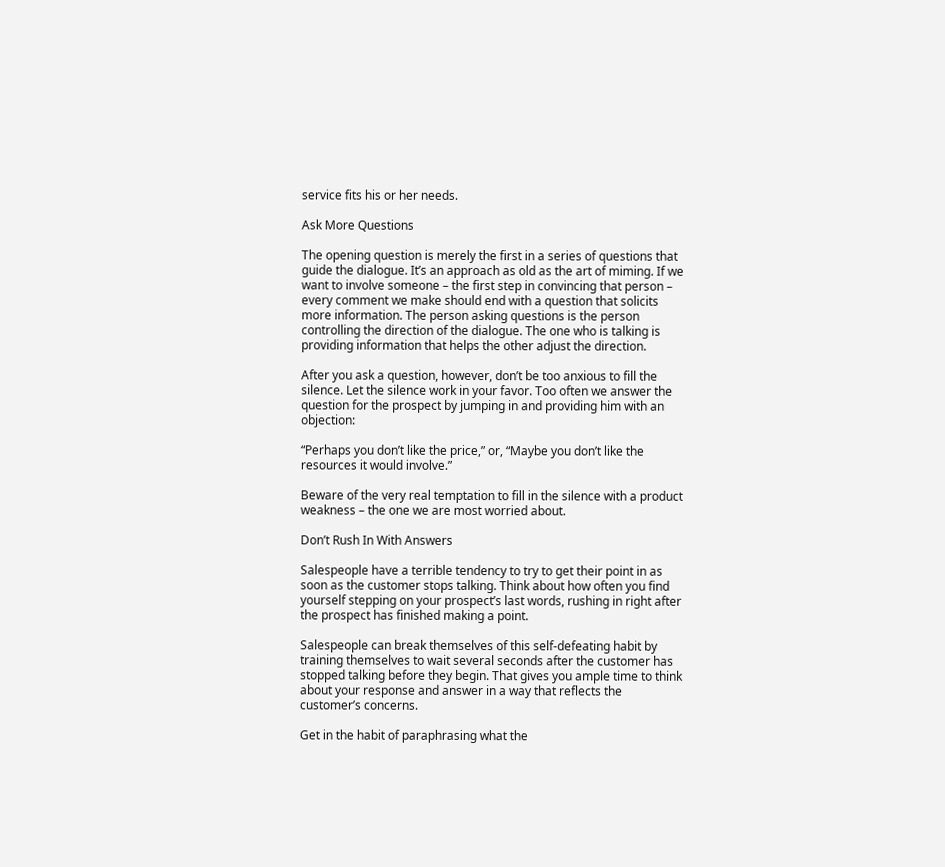service fits his or her needs.

Ask More Questions

The opening question is merely the first in a series of questions that guide the dialogue. It’s an approach as old as the art of miming. If we want to involve someone – the first step in convincing that person – every comment we make should end with a question that solicits more information. The person asking questions is the person controlling the direction of the dialogue. The one who is talking is providing information that helps the other adjust the direction.

After you ask a question, however, don’t be too anxious to fill the silence. Let the silence work in your favor. Too often we answer the question for the prospect by jumping in and providing him with an objection:

“Perhaps you don’t like the price,” or, “Maybe you don’t like the resources it would involve.”

Beware of the very real temptation to fill in the silence with a product weakness – the one we are most worried about.

Don’t Rush In With Answers

Salespeople have a terrible tendency to try to get their point in as soon as the customer stops talking. Think about how often you find yourself stepping on your prospect’s last words, rushing in right after the prospect has finished making a point.

Salespeople can break themselves of this self-defeating habit by training themselves to wait several seconds after the customer has stopped talking before they begin. That gives you ample time to think about your response and answer in a way that reflects the customer’s concerns.

Get in the habit of paraphrasing what the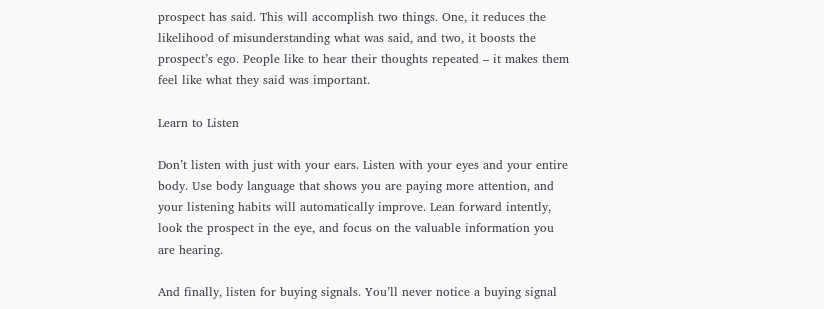prospect has said. This will accomplish two things. One, it reduces the likelihood of misunderstanding what was said, and two, it boosts the prospect’s ego. People like to hear their thoughts repeated – it makes them feel like what they said was important.

Learn to Listen

Don’t listen with just with your ears. Listen with your eyes and your entire body. Use body language that shows you are paying more attention, and your listening habits will automatically improve. Lean forward intently, look the prospect in the eye, and focus on the valuable information you are hearing.

And finally, listen for buying signals. You’ll never notice a buying signal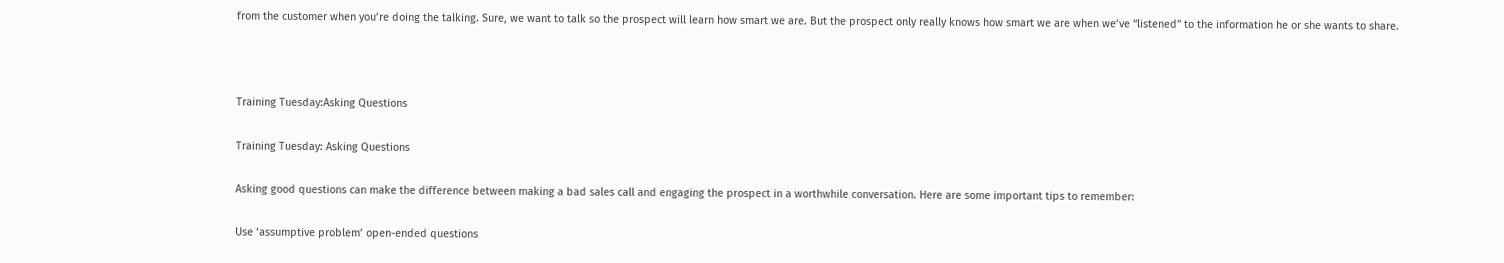from the customer when you’re doing the talking. Sure, we want to talk so the prospect will learn how smart we are. But the prospect only really knows how smart we are when we’ve “listened” to the information he or she wants to share.



Training Tuesday:Asking Questions

Training Tuesday: Asking Questions

Asking good questions can make the difference between making a bad sales call and engaging the prospect in a worthwhile conversation. Here are some important tips to remember:

Use ‘assumptive problem’ open-ended questions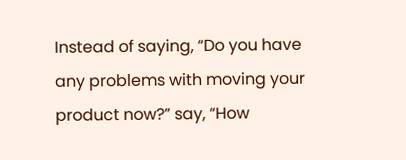Instead of saying, “Do you have any problems with moving your product now?” say, “How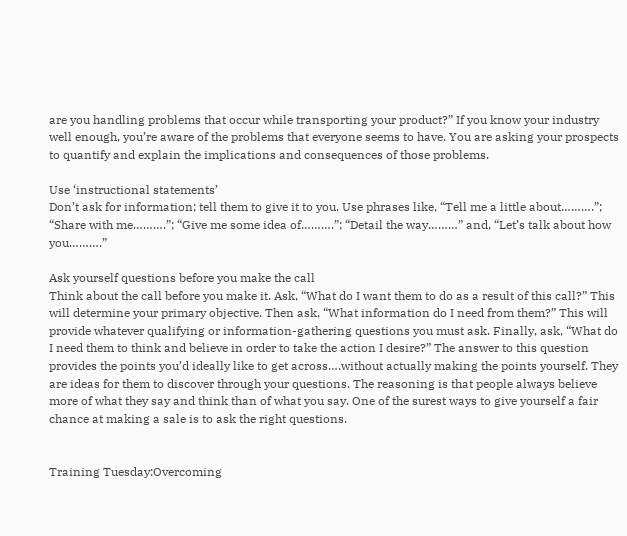are you handling problems that occur while transporting your product?” If you know your industry well enough, you’re aware of the problems that everyone seems to have. You are asking your prospects to quantify and explain the implications and consequences of those problems.

Use ‘instructional statements’
Don’t ask for information; tell them to give it to you. Use phrases like, “Tell me a little about……….”; “Share with me……….”; “Give me some idea of……….”; “Detail the way………” and, “Let’s talk about how you……….”

Ask yourself questions before you make the call
Think about the call before you make it. Ask, “What do I want them to do as a result of this call?” This will determine your primary objective. Then ask, “What information do I need from them?” This will provide whatever qualifying or information-gathering questions you must ask. Finally, ask, “What do I need them to think and believe in order to take the action I desire?” The answer to this question provides the points you’d ideally like to get across….without actually making the points yourself. They are ideas for them to discover through your questions. The reasoning is that people always believe more of what they say and think than of what you say. One of the surest ways to give yourself a fair chance at making a sale is to ask the right questions.


Training Tuesday:Overcoming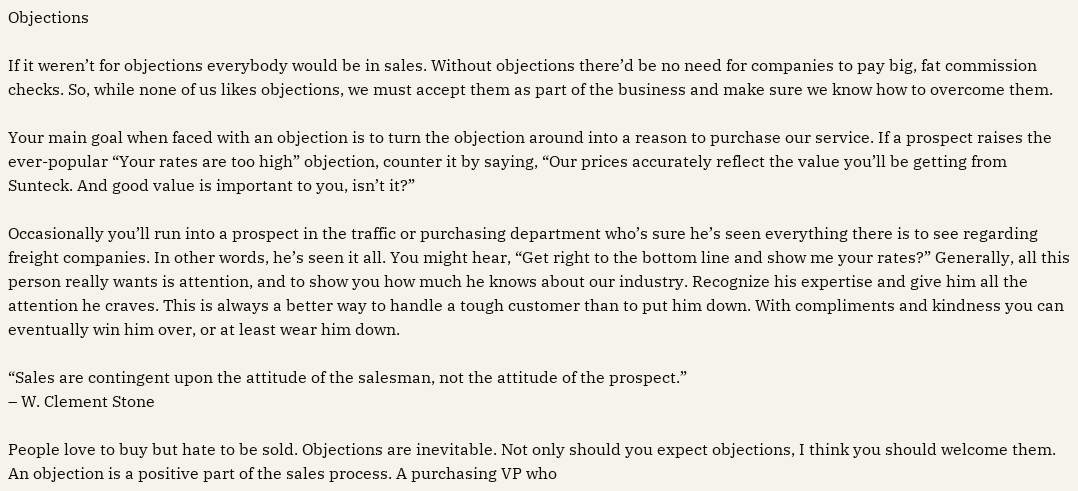Objections

If it weren’t for objections everybody would be in sales. Without objections there’d be no need for companies to pay big, fat commission checks. So, while none of us likes objections, we must accept them as part of the business and make sure we know how to overcome them.

Your main goal when faced with an objection is to turn the objection around into a reason to purchase our service. If a prospect raises the ever-popular “Your rates are too high” objection, counter it by saying, “Our prices accurately reflect the value you’ll be getting from Sunteck. And good value is important to you, isn’t it?”

Occasionally you’ll run into a prospect in the traffic or purchasing department who’s sure he’s seen everything there is to see regarding freight companies. In other words, he’s seen it all. You might hear, “Get right to the bottom line and show me your rates?” Generally, all this person really wants is attention, and to show you how much he knows about our industry. Recognize his expertise and give him all the attention he craves. This is always a better way to handle a tough customer than to put him down. With compliments and kindness you can eventually win him over, or at least wear him down.

“Sales are contingent upon the attitude of the salesman, not the attitude of the prospect.”
– W. Clement Stone

People love to buy but hate to be sold. Objections are inevitable. Not only should you expect objections, I think you should welcome them. An objection is a positive part of the sales process. A purchasing VP who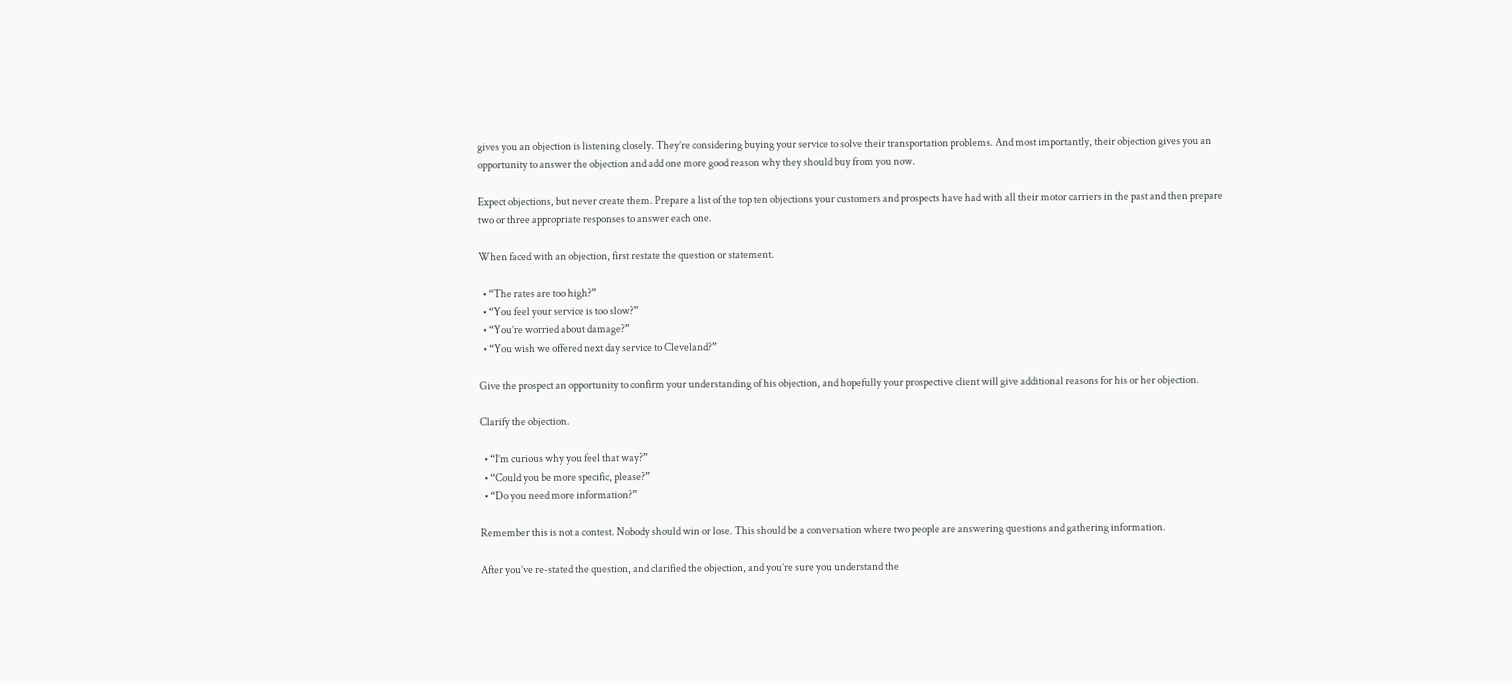gives you an objection is listening closely. They’re considering buying your service to solve their transportation problems. And most importantly, their objection gives you an opportunity to answer the objection and add one more good reason why they should buy from you now.

Expect objections, but never create them. Prepare a list of the top ten objections your customers and prospects have had with all their motor carriers in the past and then prepare two or three appropriate responses to answer each one.

When faced with an objection, first restate the question or statement.

  • “The rates are too high?”
  • “You feel your service is too slow?”
  • “You’re worried about damage?”
  • “You wish we offered next day service to Cleveland?”

Give the prospect an opportunity to confirm your understanding of his objection, and hopefully your prospective client will give additional reasons for his or her objection.

Clarify the objection.

  • “I’m curious why you feel that way?”
  • “Could you be more specific, please?”
  • “Do you need more information?”

Remember this is not a contest. Nobody should win or lose. This should be a conversation where two people are answering questions and gathering information.

After you’ve re-stated the question, and clarified the objection, and you’re sure you understand the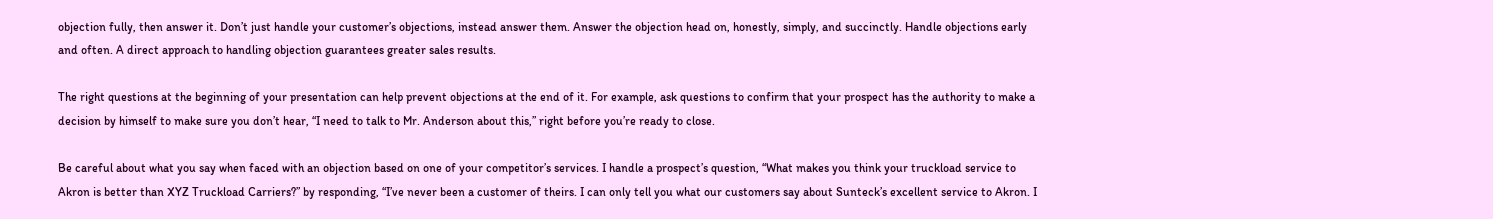objection fully, then answer it. Don’t just handle your customer’s objections, instead answer them. Answer the objection head on, honestly, simply, and succinctly. Handle objections early and often. A direct approach to handling objection guarantees greater sales results.

The right questions at the beginning of your presentation can help prevent objections at the end of it. For example, ask questions to confirm that your prospect has the authority to make a decision by himself to make sure you don’t hear, “I need to talk to Mr. Anderson about this,” right before you’re ready to close.

Be careful about what you say when faced with an objection based on one of your competitor’s services. I handle a prospect’s question, “What makes you think your truckload service to Akron is better than XYZ Truckload Carriers?” by responding, “I’ve never been a customer of theirs. I can only tell you what our customers say about Sunteck’s excellent service to Akron. I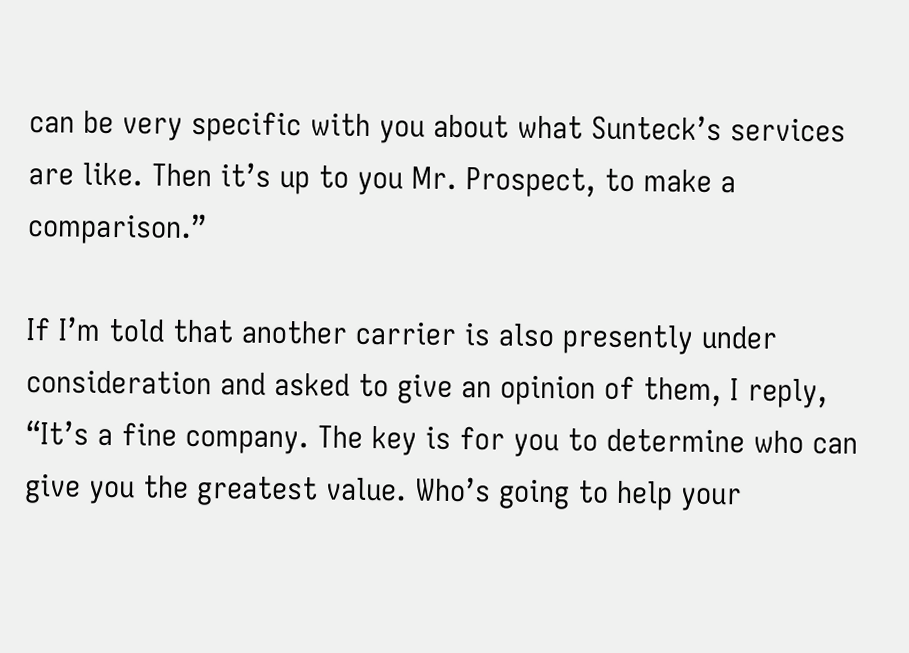can be very specific with you about what Sunteck’s services are like. Then it’s up to you Mr. Prospect, to make a comparison.”

If I’m told that another carrier is also presently under consideration and asked to give an opinion of them, I reply, “It’s a fine company. The key is for you to determine who can give you the greatest value. Who’s going to help your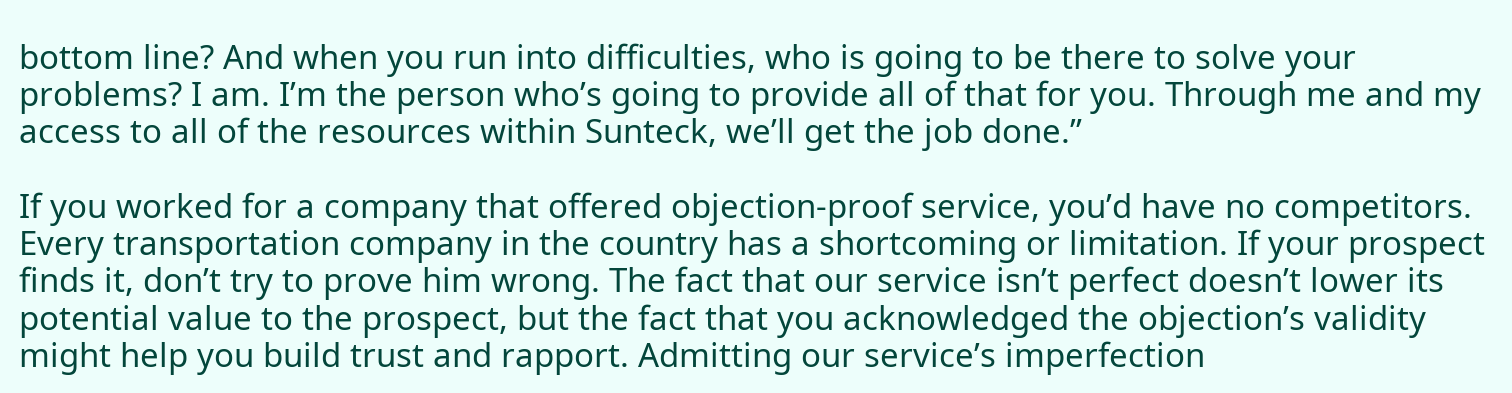bottom line? And when you run into difficulties, who is going to be there to solve your problems? I am. I’m the person who’s going to provide all of that for you. Through me and my access to all of the resources within Sunteck, we’ll get the job done.”

If you worked for a company that offered objection-proof service, you’d have no competitors. Every transportation company in the country has a shortcoming or limitation. If your prospect finds it, don’t try to prove him wrong. The fact that our service isn’t perfect doesn’t lower its potential value to the prospect, but the fact that you acknowledged the objection’s validity might help you build trust and rapport. Admitting our service’s imperfection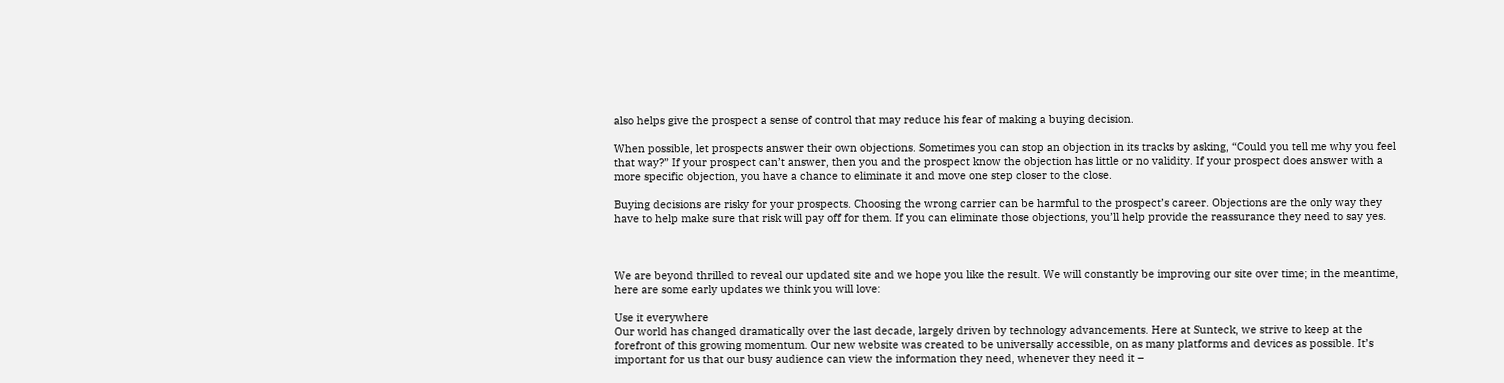also helps give the prospect a sense of control that may reduce his fear of making a buying decision.

When possible, let prospects answer their own objections. Sometimes you can stop an objection in its tracks by asking, “Could you tell me why you feel that way?” If your prospect can’t answer, then you and the prospect know the objection has little or no validity. If your prospect does answer with a more specific objection, you have a chance to eliminate it and move one step closer to the close.

Buying decisions are risky for your prospects. Choosing the wrong carrier can be harmful to the prospect’s career. Objections are the only way they have to help make sure that risk will pay off for them. If you can eliminate those objections, you’ll help provide the reassurance they need to say yes.



We are beyond thrilled to reveal our updated site and we hope you like the result. We will constantly be improving our site over time; in the meantime, here are some early updates we think you will love:

Use it everywhere
Our world has changed dramatically over the last decade, largely driven by technology advancements. Here at Sunteck, we strive to keep at the forefront of this growing momentum. Our new website was created to be universally accessible, on as many platforms and devices as possible. It’s important for us that our busy audience can view the information they need, whenever they need it –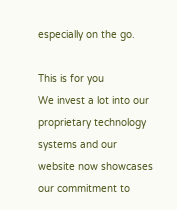especially on the go.

This is for you
We invest a lot into our proprietary technology systems and our website now showcases our commitment to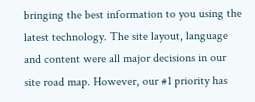bringing the best information to you using the latest technology. The site layout, language and content were all major decisions in our site road map. However, our #1 priority has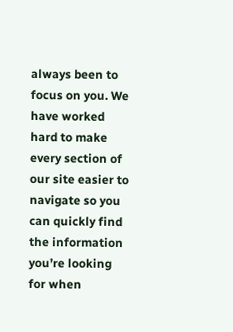always been to focus on you. We have worked hard to make every section of our site easier to navigate so you can quickly find the information you’re looking for when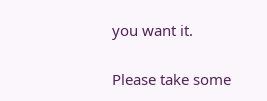you want it.

Please take some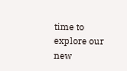time to explore our new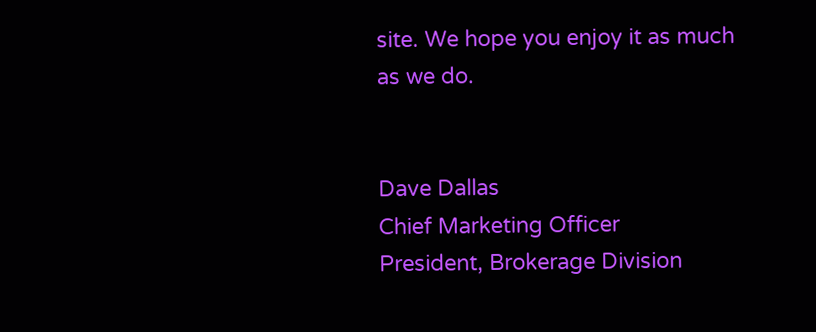site. We hope you enjoy it as much as we do.


Dave Dallas
Chief Marketing Officer
President, Brokerage Division